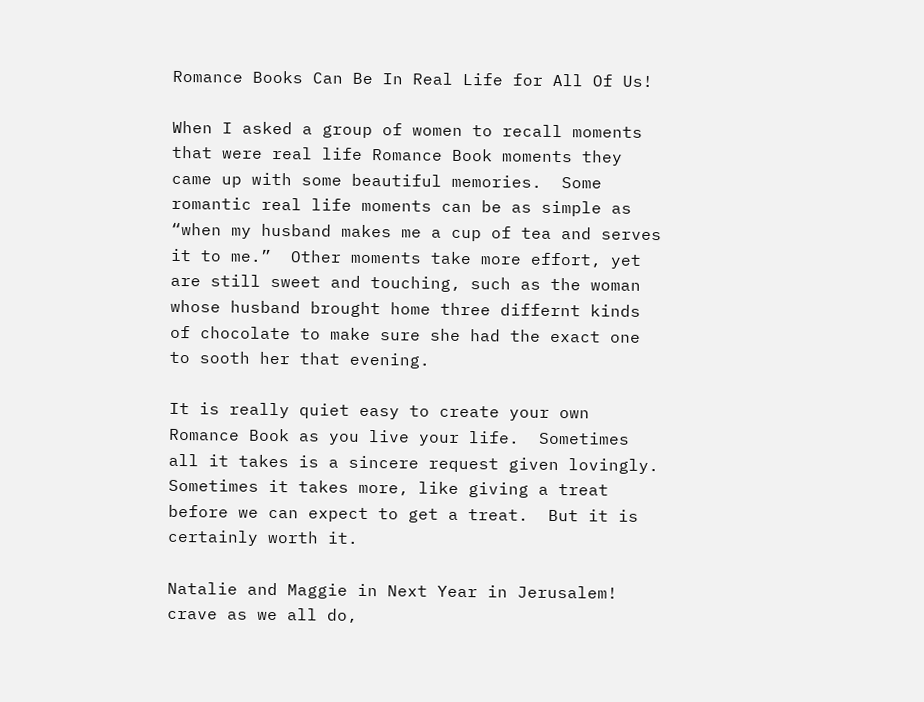Romance Books Can Be In Real Life for All Of Us!

When I asked a group of women to recall moments that were real life Romance Book moments they came up with some beautiful memories.  Some romantic real life moments can be as simple as “when my husband makes me a cup of tea and serves it to me.”  Other moments take more effort, yet are still sweet and touching, such as the woman whose husband brought home three differnt kinds of chocolate to make sure she had the exact one to sooth her that evening.

It is really quiet easy to create your own Romance Book as you live your life.  Sometimes all it takes is a sincere request given lovingly.  Sometimes it takes more, like giving a treat before we can expect to get a treat.  But it is certainly worth it.

Natalie and Maggie in Next Year in Jerusalem! crave as we all do,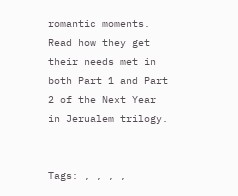romantic moments.  Read how they get their needs met in both Part 1 and Part 2 of the Next Year in Jerualem trilogy.


Tags: , , , ,